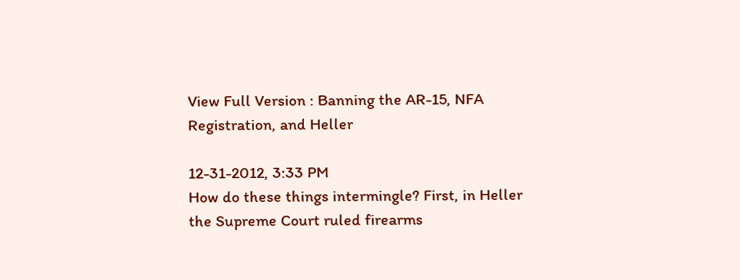View Full Version : Banning the AR-15, NFA Registration, and Heller

12-31-2012, 3:33 PM
How do these things intermingle? First, in Heller the Supreme Court ruled firearms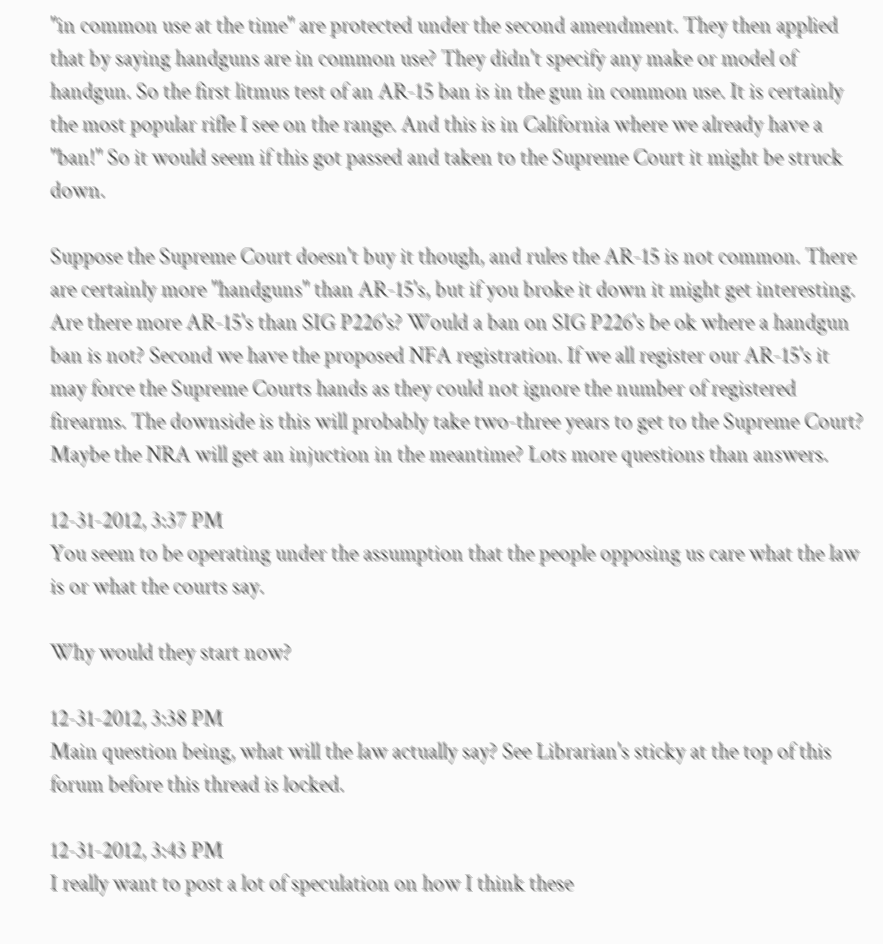"in common use at the time" are protected under the second amendment. They then applied that by saying handguns are in common use? They didn't specify any make or model of handgun. So the first litmus test of an AR-15 ban is in the gun in common use. It is certainly the most popular rifle I see on the range. And this is in California where we already have a "ban!" So it would seem if this got passed and taken to the Supreme Court it might be struck down.

Suppose the Supreme Court doesn't buy it though, and rules the AR-15 is not common. There are certainly more "handguns" than AR-15's, but if you broke it down it might get interesting. Are there more AR-15's than SIG P226's? Would a ban on SIG P226's be ok where a handgun ban is not? Second we have the proposed NFA registration. If we all register our AR-15's it may force the Supreme Courts hands as they could not ignore the number of registered firearms. The downside is this will probably take two-three years to get to the Supreme Court? Maybe the NRA will get an injuction in the meantime? Lots more questions than answers.

12-31-2012, 3:37 PM
You seem to be operating under the assumption that the people opposing us care what the law is or what the courts say.

Why would they start now?

12-31-2012, 3:38 PM
Main question being, what will the law actually say? See Librarian's sticky at the top of this forum before this thread is locked.

12-31-2012, 3:43 PM
I really want to post a lot of speculation on how I think these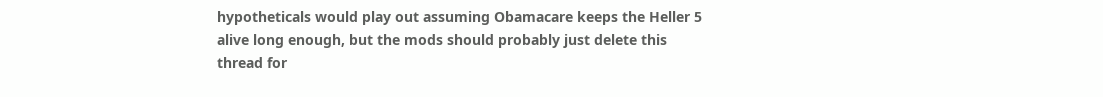hypotheticals would play out assuming Obamacare keeps the Heller 5 alive long enough, but the mods should probably just delete this thread for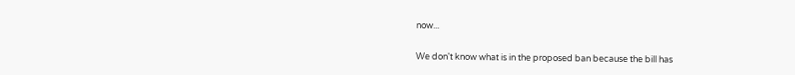now...

We don't know what is in the proposed ban because the bill has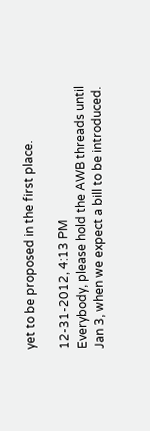yet to be proposed in the first place.

12-31-2012, 4:13 PM
Everybody, please hold the AWB threads until Jan 3, when we expect a bill to be introduced.